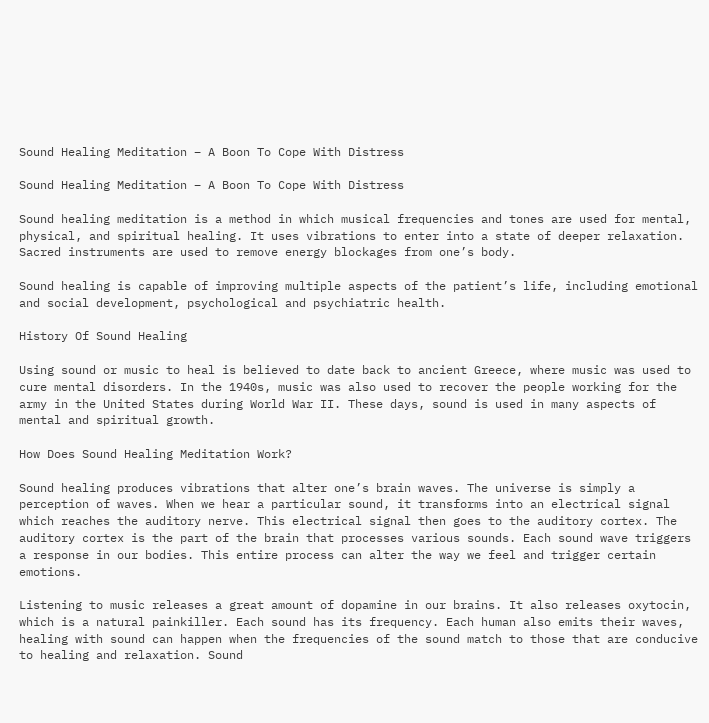Sound Healing Meditation – A Boon To Cope With Distress

Sound Healing Meditation – A Boon To Cope With Distress

Sound healing meditation is a method in which musical frequencies and tones are used for mental, physical, and spiritual healing. It uses vibrations to enter into a state of deeper relaxation. Sacred instruments are used to remove energy blockages from one’s body.

Sound healing is capable of improving multiple aspects of the patient’s life, including emotional and social development, psychological and psychiatric health.

History Of Sound Healing

Using sound or music to heal is believed to date back to ancient Greece, where music was used to cure mental disorders. In the 1940s, music was also used to recover the people working for the army in the United States during World War II. These days, sound is used in many aspects of mental and spiritual growth.

How Does Sound Healing Meditation Work?

Sound healing produces vibrations that alter one’s brain waves. The universe is simply a perception of waves. When we hear a particular sound, it transforms into an electrical signal which reaches the auditory nerve. This electrical signal then goes to the auditory cortex. The auditory cortex is the part of the brain that processes various sounds. Each sound wave triggers a response in our bodies. This entire process can alter the way we feel and trigger certain emotions.

Listening to music releases a great amount of dopamine in our brains. It also releases oxytocin, which is a natural painkiller. Each sound has its frequency. Each human also emits their waves, healing with sound can happen when the frequencies of the sound match to those that are conducive to healing and relaxation. Sound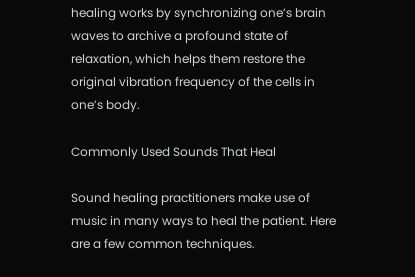healing works by synchronizing one’s brain waves to archive a profound state of relaxation, which helps them restore the original vibration frequency of the cells in one’s body.

Commonly Used Sounds That Heal

Sound healing practitioners make use of music in many ways to heal the patient. Here are a few common techniques.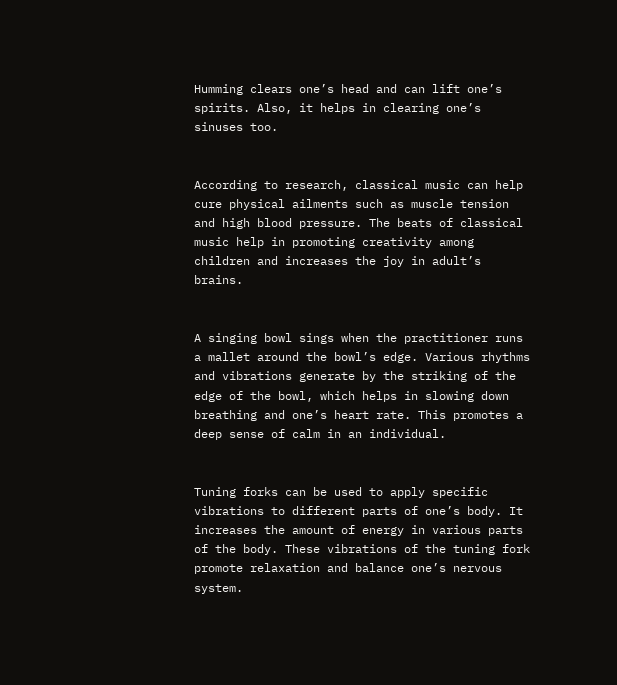Humming clears one’s head and can lift one’s spirits. Also, it helps in clearing one’s sinuses too.


According to research, classical music can help cure physical ailments such as muscle tension and high blood pressure. The beats of classical music help in promoting creativity among children and increases the joy in adult’s brains.


A singing bowl sings when the practitioner runs a mallet around the bowl’s edge. Various rhythms and vibrations generate by the striking of the edge of the bowl, which helps in slowing down breathing and one’s heart rate. This promotes a deep sense of calm in an individual.


Tuning forks can be used to apply specific vibrations to different parts of one’s body. It increases the amount of energy in various parts of the body. These vibrations of the tuning fork promote relaxation and balance one’s nervous system.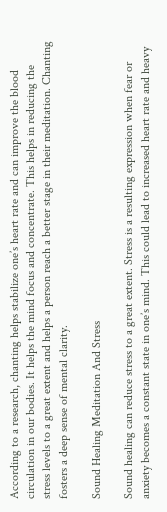According to a research, chanting helps stabilize one’s heart rate and can improve the blood circulation in our bodies. It helps the mind focus and concentrate. This helps in reducing the stress levels to a great extent and helps a person reach a better stage in their meditation. Chanting fosters a deep sense of mental clarity.

Sound Healing Meditation And Stress

Sound healing can reduce stress to a great extent. Stress is a resulting expression when fear or anxiety becomes a constant state in one’s mind. This could lead to increased heart rate and heavy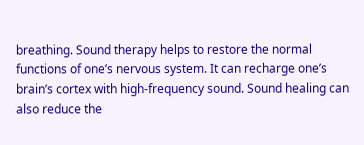breathing. Sound therapy helps to restore the normal functions of one’s nervous system. It can recharge one’s brain’s cortex with high-frequency sound. Sound healing can also reduce the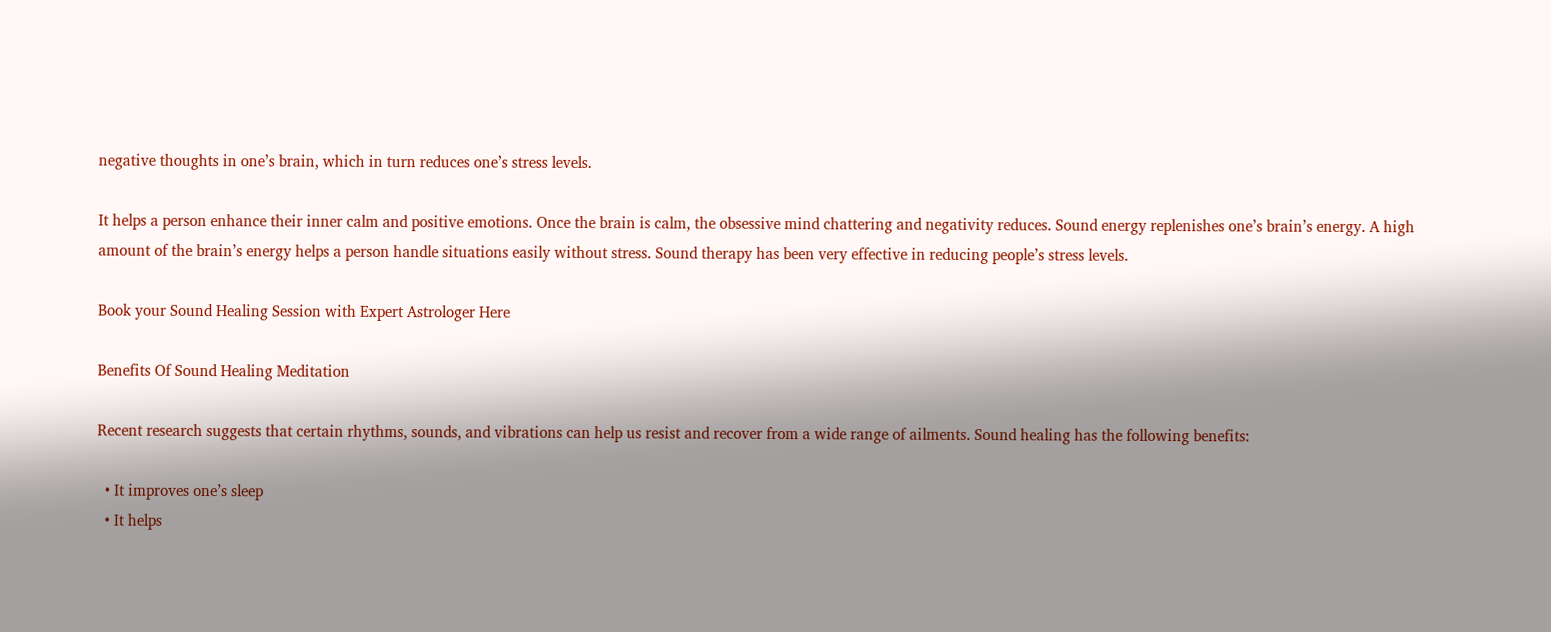negative thoughts in one’s brain, which in turn reduces one’s stress levels.

It helps a person enhance their inner calm and positive emotions. Once the brain is calm, the obsessive mind chattering and negativity reduces. Sound energy replenishes one’s brain’s energy. A high amount of the brain’s energy helps a person handle situations easily without stress. Sound therapy has been very effective in reducing people’s stress levels.

Book your Sound Healing Session with Expert Astrologer Here

Benefits Of Sound Healing Meditation

Recent research suggests that certain rhythms, sounds, and vibrations can help us resist and recover from a wide range of ailments. Sound healing has the following benefits:

  • It improves one’s sleep
  • It helps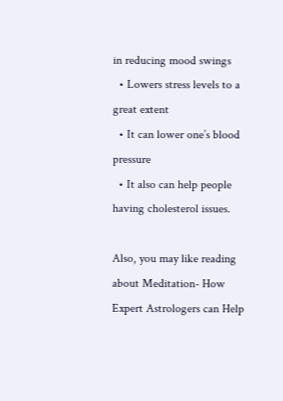in reducing mood swings
  • Lowers stress levels to a great extent
  • It can lower one’s blood pressure
  • It also can help people having cholesterol issues.

Also, you may like reading about Meditation- How Expert Astrologers can Help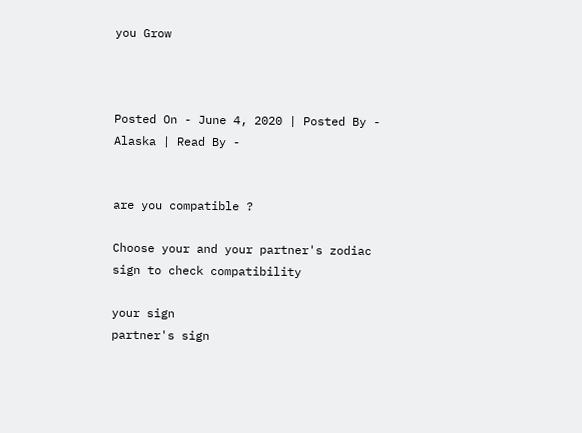you Grow



Posted On - June 4, 2020 | Posted By - Alaska | Read By -


are you compatible ?

Choose your and your partner's zodiac sign to check compatibility

your sign
partner's sign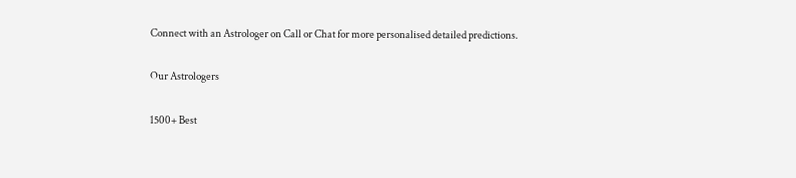Connect with an Astrologer on Call or Chat for more personalised detailed predictions.

Our Astrologers

1500+ Best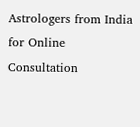Astrologers from India for Online Consultation